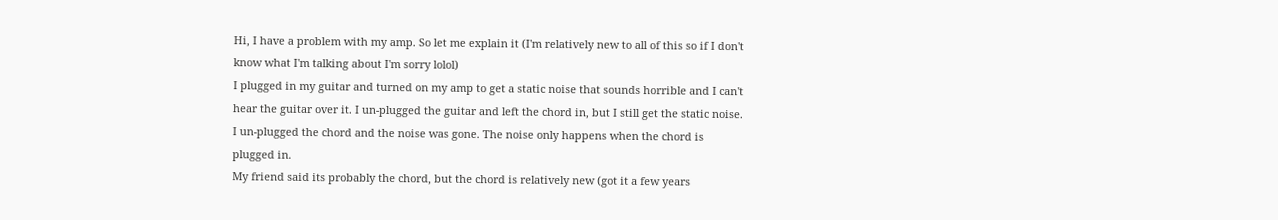Hi, I have a problem with my amp. So let me explain it (I'm relatively new to all of this so if I don't know what I'm talking about I'm sorry lolol)
I plugged in my guitar and turned on my amp to get a static noise that sounds horrible and I can't hear the guitar over it. I un-plugged the guitar and left the chord in, but I still get the static noise. I un-plugged the chord and the noise was gone. The noise only happens when the chord is plugged in.
My friend said its probably the chord, but the chord is relatively new (got it a few years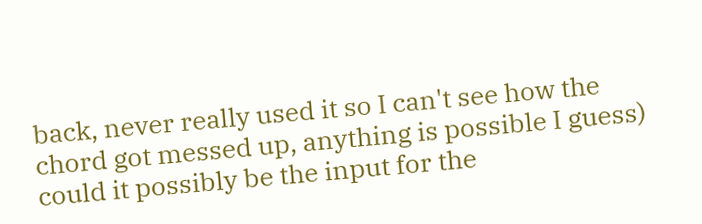back, never really used it so I can't see how the chord got messed up, anything is possible I guess) could it possibly be the input for the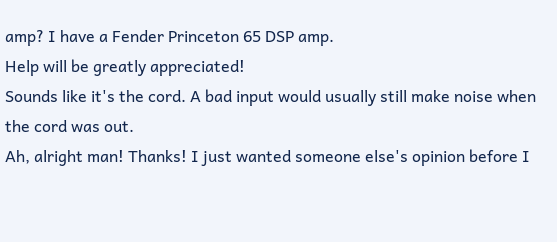amp? I have a Fender Princeton 65 DSP amp.
Help will be greatly appreciated!
Sounds like it's the cord. A bad input would usually still make noise when the cord was out.
Ah, alright man! Thanks! I just wanted someone else's opinion before I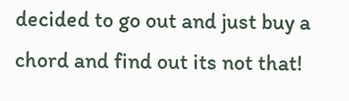decided to go out and just buy a chord and find out its not that!